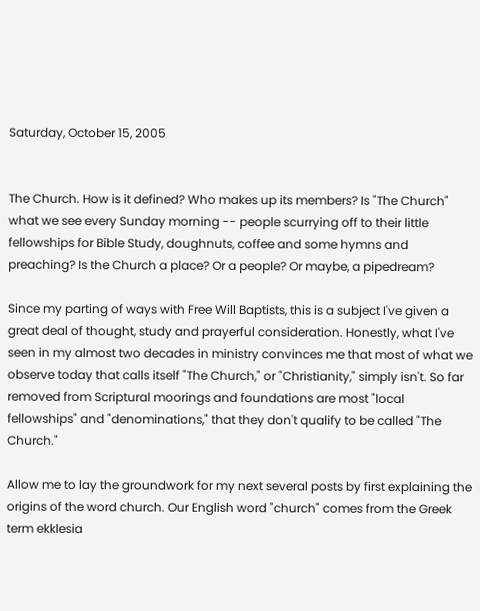Saturday, October 15, 2005


The Church. How is it defined? Who makes up its members? Is "The Church" what we see every Sunday morning -- people scurrying off to their little fellowships for Bible Study, doughnuts, coffee and some hymns and preaching? Is the Church a place? Or a people? Or maybe, a pipedream?

Since my parting of ways with Free Will Baptists, this is a subject I've given a great deal of thought, study and prayerful consideration. Honestly, what I've seen in my almost two decades in ministry convinces me that most of what we observe today that calls itself "The Church," or "Christianity," simply isn't. So far removed from Scriptural moorings and foundations are most "local fellowships" and "denominations," that they don't qualify to be called "The Church."

Allow me to lay the groundwork for my next several posts by first explaining the origins of the word church. Our English word "church" comes from the Greek term ekklesia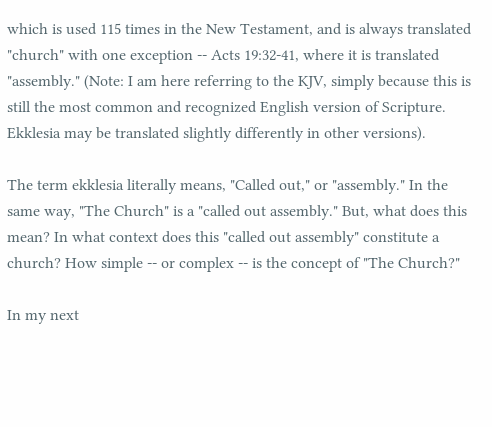which is used 115 times in the New Testament, and is always translated "church" with one exception -- Acts 19:32-41, where it is translated "assembly." (Note: I am here referring to the KJV, simply because this is still the most common and recognized English version of Scripture. Ekklesia may be translated slightly differently in other versions).

The term ekklesia literally means, "Called out," or "assembly." In the same way, "The Church" is a "called out assembly." But, what does this mean? In what context does this "called out assembly" constitute a church? How simple -- or complex -- is the concept of "The Church?"

In my next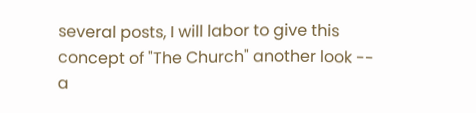several posts, I will labor to give this concept of "The Church" another look -- a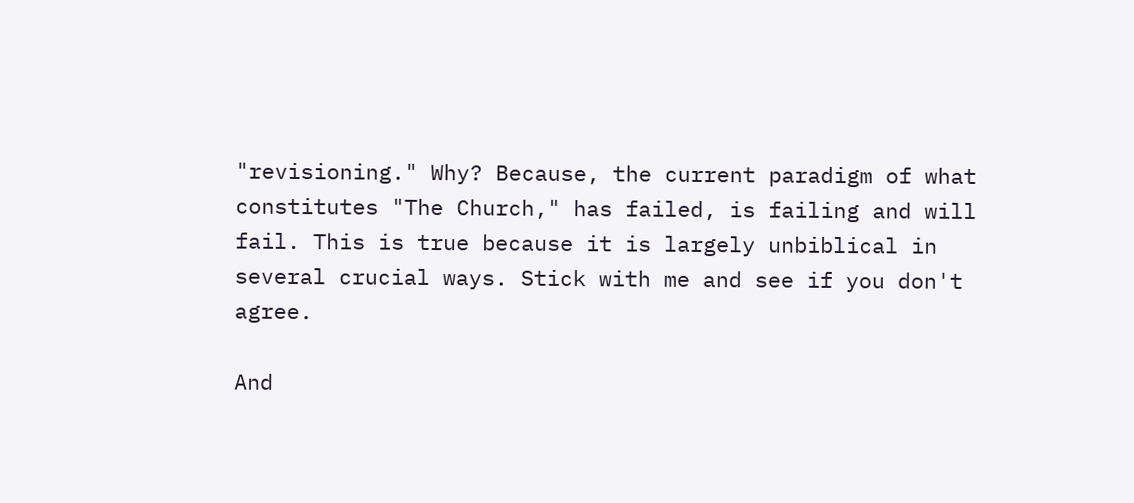"revisioning." Why? Because, the current paradigm of what constitutes "The Church," has failed, is failing and will fail. This is true because it is largely unbiblical in several crucial ways. Stick with me and see if you don't agree.

And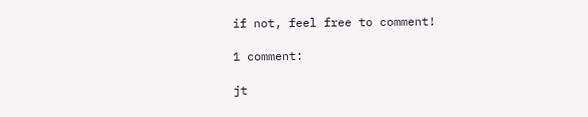if not, feel free to comment!

1 comment:

jt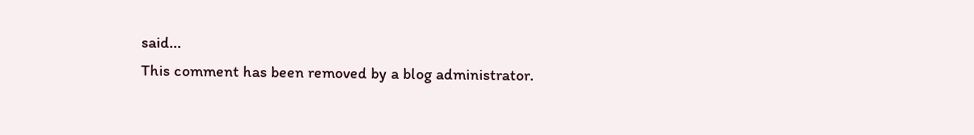said...
This comment has been removed by a blog administrator.